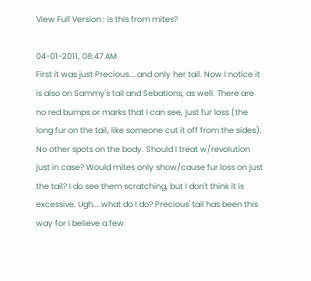View Full Version : is this from mites?

04-01-2011, 08:47 AM
First it was just Precious....and only her tail. Now I notice it is also on Sammy's tail and Sebations, as well. There are no red bumps or marks that I can see, just fur loss (the long fur on the tail, like someone cut it off from the sides). No other spots on the body. Should I treat w/revolution just in case? Would mites only show/cause fur loss on just the tail? I do see them scratching, but I don't think it is excessive. Ugh....what do I do? Precious' tail has been this way for I believe a few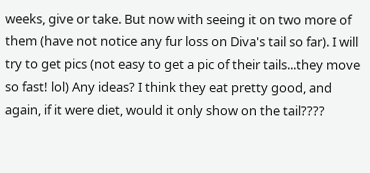weeks, give or take. But now with seeing it on two more of them (have not notice any fur loss on Diva's tail so far). I will try to get pics (not easy to get a pic of their tails...they move so fast! lol) Any ideas? I think they eat pretty good, and again, if it were diet, would it only show on the tail????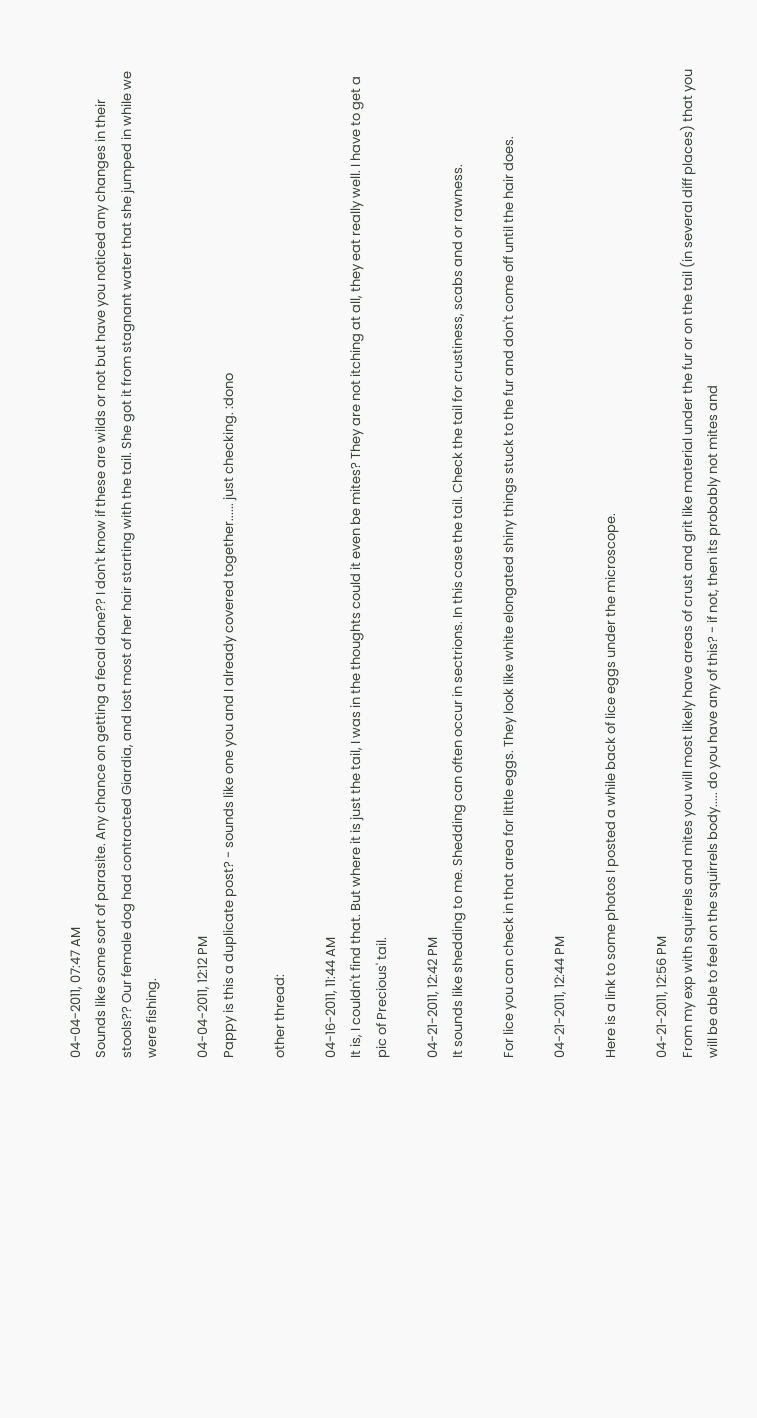04-04-2011, 07:47 AM
Sounds like some sort of parasite. Any chance on getting a fecal done?? I don't know if these are wilds or not but have you noticed any changes in their stools?? Our female dog had contracted Giardia, and lost most of her hair starting with the tail. She got it from stagnant water that she jumped in while we were fishing.

04-04-2011, 12:12 PM
Pappy is this a duplicate post? - sounds like one you and I already covered together...... just checking. :dono

other thread:

04-16-2011, 11:44 AM
It is, I couldn't find that. But where it is just the tail, I was in the thoughts could it even be mites? They are not itching at all, they eat really well. I have to get a pic of Precious' tail.

04-21-2011, 12:42 PM
It sounds like shedding to me. Shedding can often occur in sectrions. In this case the tail. Check the tail for crustiness, scabs and or rawness.

For lice you can check in that area for little eggs. They look like white elongated shiny things stuck to the fur and don't come off until the hair does.

04-21-2011, 12:44 PM

Here is a link to some photos I posted a while back of lice eggs under the microscope.

04-21-2011, 12:56 PM
From my exp with squirrels and mites you will most likely have areas of crust and grit like material under the fur or on the tail (in several diff places) that you will be able to feel on the squirrels body..... do you have any of this? - if not, then its probably not mites and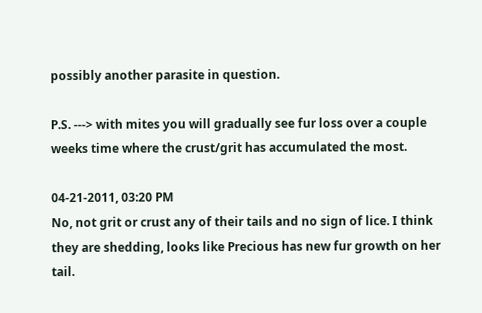possibly another parasite in question.

P.S. ---> with mites you will gradually see fur loss over a couple weeks time where the crust/grit has accumulated the most.

04-21-2011, 03:20 PM
No, not grit or crust any of their tails and no sign of lice. I think they are shedding, looks like Precious has new fur growth on her tail.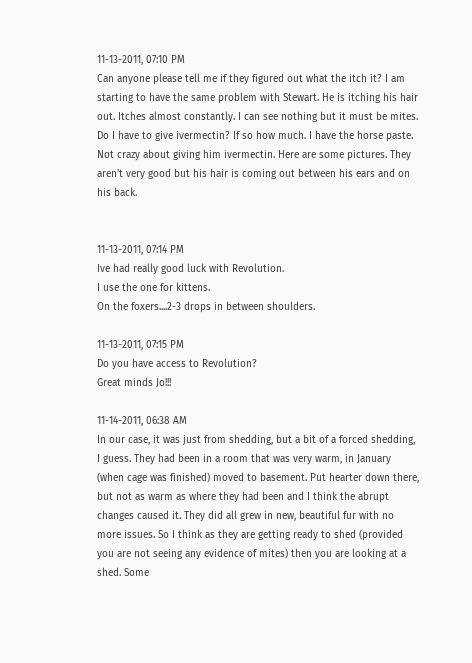11-13-2011, 07:10 PM
Can anyone please tell me if they figured out what the itch it? I am starting to have the same problem with Stewart. He is itching his hair out. Itches almost constantly. I can see nothing but it must be mites. Do I have to give ivermectin? If so how much. I have the horse paste. Not crazy about giving him ivermectin. Here are some pictures. They aren't very good but his hair is coming out between his ears and on his back.


11-13-2011, 07:14 PM
Ive had really good luck with Revolution.
I use the one for kittens.
On the foxers....2-3 drops in between shoulders.

11-13-2011, 07:15 PM
Do you have access to Revolution?
Great minds Jo!!!

11-14-2011, 06:38 AM
In our case, it was just from shedding, but a bit of a forced shedding, I guess. They had been in a room that was very warm, in January (when cage was finished) moved to basement. Put hearter down there, but not as warm as where they had been and I think the abrupt changes caused it. They did all grew in new, beautiful fur with no more issues. So I think as they are getting ready to shed (provided you are not seeing any evidence of mites) then you are looking at a shed. Some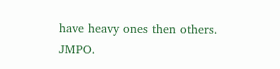have heavy ones then others. JMPO.